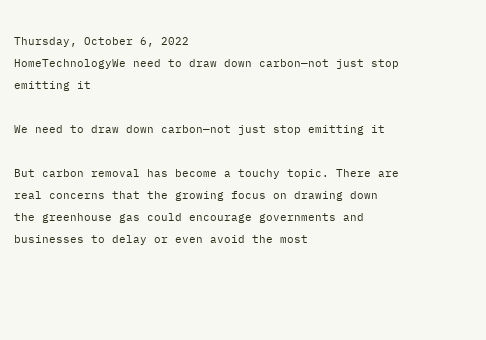Thursday, October 6, 2022
HomeTechnologyWe need to draw down carbon—not just stop emitting it

We need to draw down carbon—not just stop emitting it

But carbon removal has become a touchy topic. There are real concerns that the growing focus on drawing down the greenhouse gas could encourage governments and businesses to delay or even avoid the most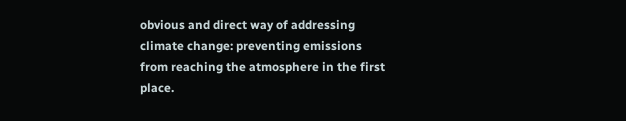obvious and direct way of addressing climate change: preventing emissions from reaching the atmosphere in the first place.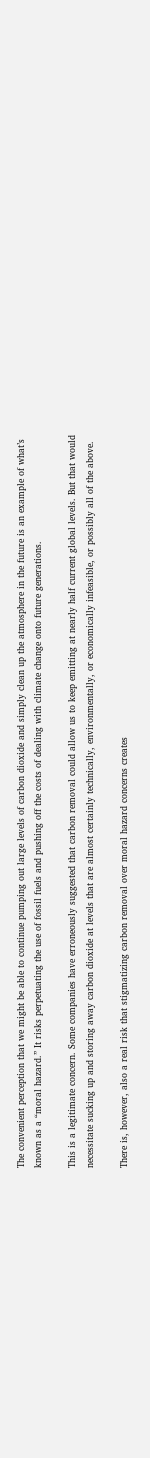The convenient perception that we might be able to continue pumping out large levels of carbon dioxide and simply clean up the atmosphere in the future is an example of what’s known as a “moral hazard.” It risks perpetuating the use of fossil fuels and pushing off the costs of dealing with climate change onto future generations.

This is a legitimate concern. Some companies have erroneously suggested that carbon removal could allow us to keep emitting at nearly half current global levels. But that would necessitate sucking up and storing away carbon dioxide at levels that are almost certainly technically, environmentally, or economically infeasible, or possibly all of the above.

There is, however, also a real risk that stigmatizing carbon removal over moral hazard concerns creates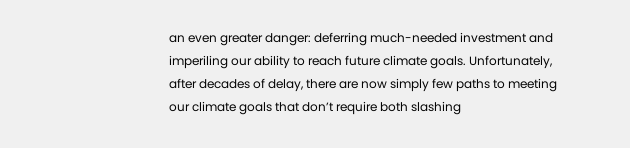an even greater danger: deferring much-needed investment and imperiling our ability to reach future climate goals. Unfortunately, after decades of delay, there are now simply few paths to meeting our climate goals that don’t require both slashing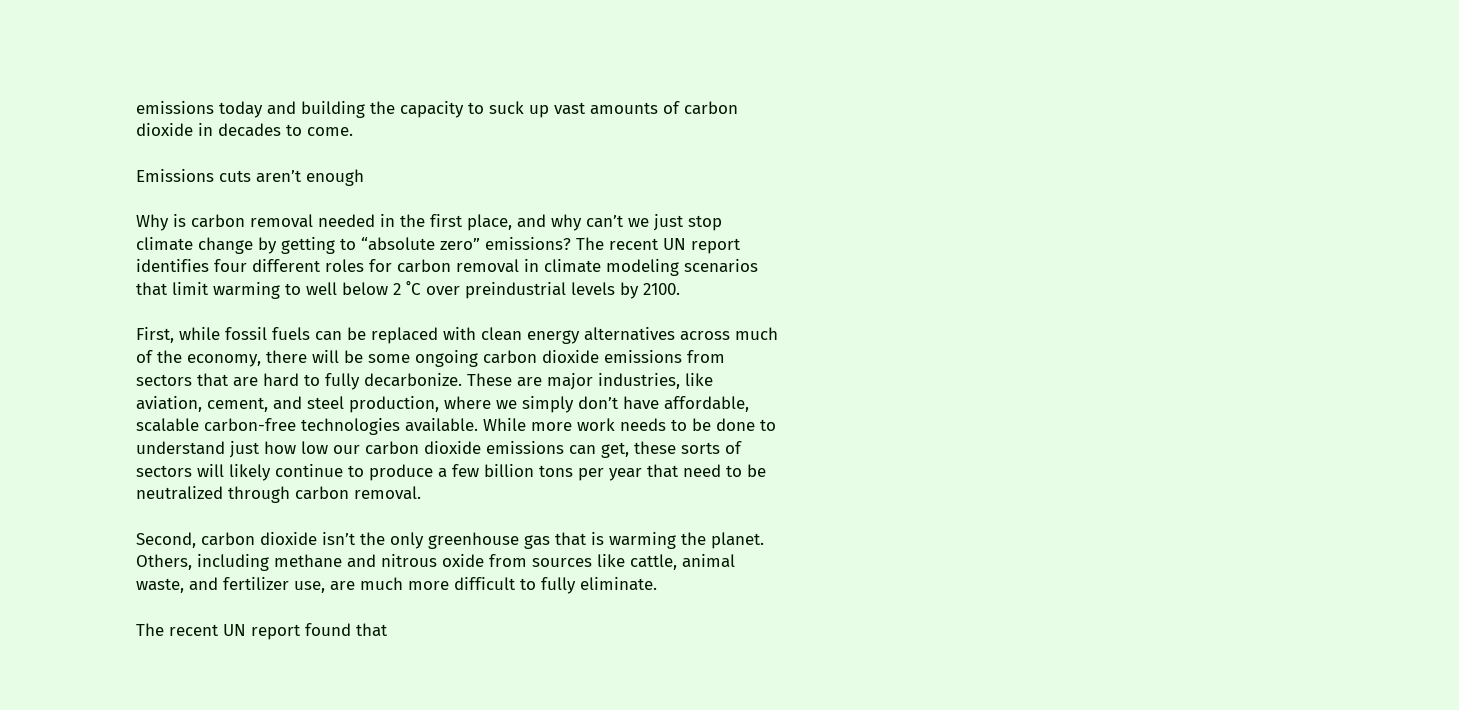emissions today and building the capacity to suck up vast amounts of carbon dioxide in decades to come.

Emissions cuts aren’t enough

Why is carbon removal needed in the first place, and why can’t we just stop climate change by getting to “absolute zero” emissions? The recent UN report identifies four different roles for carbon removal in climate modeling scenarios that limit warming to well below 2 ˚C over preindustrial levels by 2100.

First, while fossil fuels can be replaced with clean energy alternatives across much of the economy, there will be some ongoing carbon dioxide emissions from sectors that are hard to fully decarbonize. These are major industries, like aviation, cement, and steel production, where we simply don’t have affordable, scalable carbon-free technologies available. While more work needs to be done to understand just how low our carbon dioxide emissions can get, these sorts of sectors will likely continue to produce a few billion tons per year that need to be neutralized through carbon removal.

Second, carbon dioxide isn’t the only greenhouse gas that is warming the planet. Others, including methane and nitrous oxide from sources like cattle, animal waste, and fertilizer use, are much more difficult to fully eliminate.

The recent UN report found that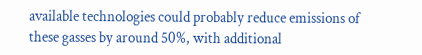available technologies could probably reduce emissions of these gasses by around 50%, with additional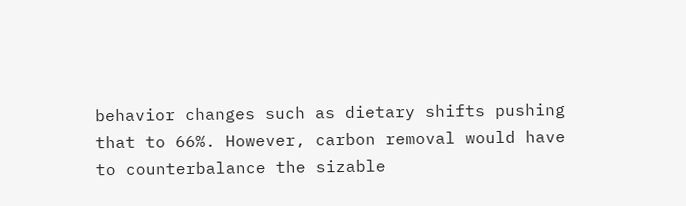behavior changes such as dietary shifts pushing that to 66%. However, carbon removal would have to counterbalance the sizable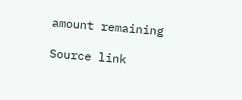amount remaining

Source link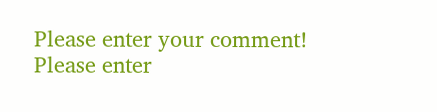Please enter your comment!
Please enter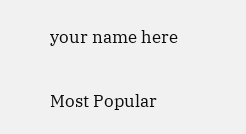your name here

Most Popular